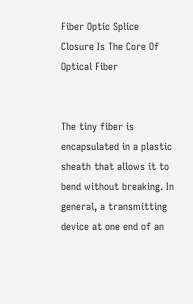Fiber Optic Splice Closure Is The Core Of Optical Fiber


The tiny fiber is encapsulated in a plastic sheath that allows it to bend without breaking. In general, a transmitting device at one end of an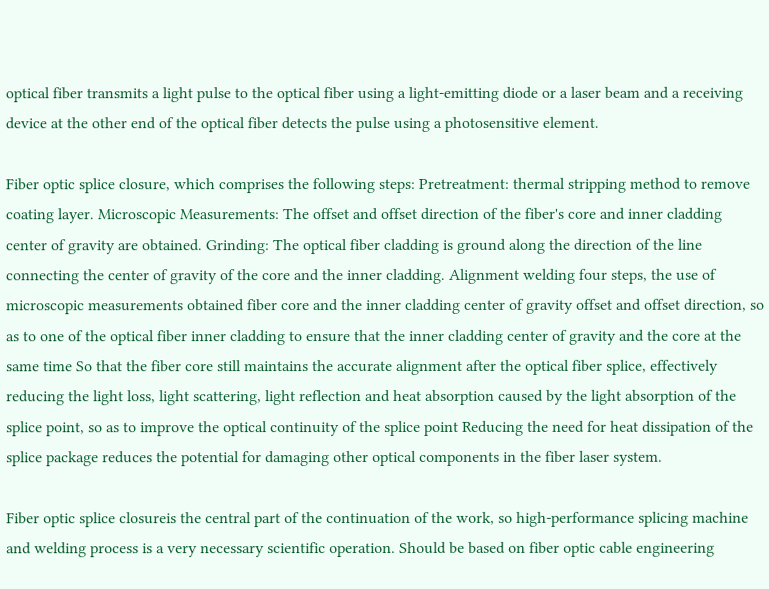optical fiber transmits a light pulse to the optical fiber using a light-emitting diode or a laser beam and a receiving device at the other end of the optical fiber detects the pulse using a photosensitive element.

Fiber optic splice closure, which comprises the following steps: Pretreatment: thermal stripping method to remove coating layer. Microscopic Measurements: The offset and offset direction of the fiber's core and inner cladding center of gravity are obtained. Grinding: The optical fiber cladding is ground along the direction of the line connecting the center of gravity of the core and the inner cladding. Alignment welding four steps, the use of microscopic measurements obtained fiber core and the inner cladding center of gravity offset and offset direction, so as to one of the optical fiber inner cladding to ensure that the inner cladding center of gravity and the core at the same time So that the fiber core still maintains the accurate alignment after the optical fiber splice, effectively reducing the light loss, light scattering, light reflection and heat absorption caused by the light absorption of the splice point, so as to improve the optical continuity of the splice point Reducing the need for heat dissipation of the splice package reduces the potential for damaging other optical components in the fiber laser system.

Fiber optic splice closureis the central part of the continuation of the work, so high-performance splicing machine and welding process is a very necessary scientific operation. Should be based on fiber optic cable engineering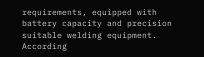requirements, equipped with battery capacity and precision suitable welding equipment. According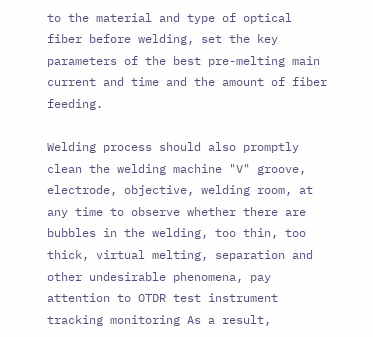to the material and type of optical fiber before welding, set the key parameters of the best pre-melting main current and time and the amount of fiber feeding.

Welding process should also promptly clean the welding machine "V" groove, electrode, objective, welding room, at any time to observe whether there are bubbles in the welding, too thin, too thick, virtual melting, separation and other undesirable phenomena, pay attention to OTDR test instrument tracking monitoring As a result,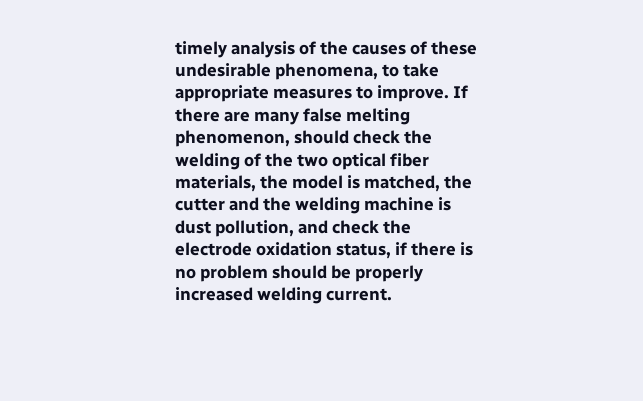timely analysis of the causes of these undesirable phenomena, to take appropriate measures to improve. If there are many false melting phenomenon, should check the welding of the two optical fiber materials, the model is matched, the cutter and the welding machine is dust pollution, and check the electrode oxidation status, if there is no problem should be properly increased welding current.